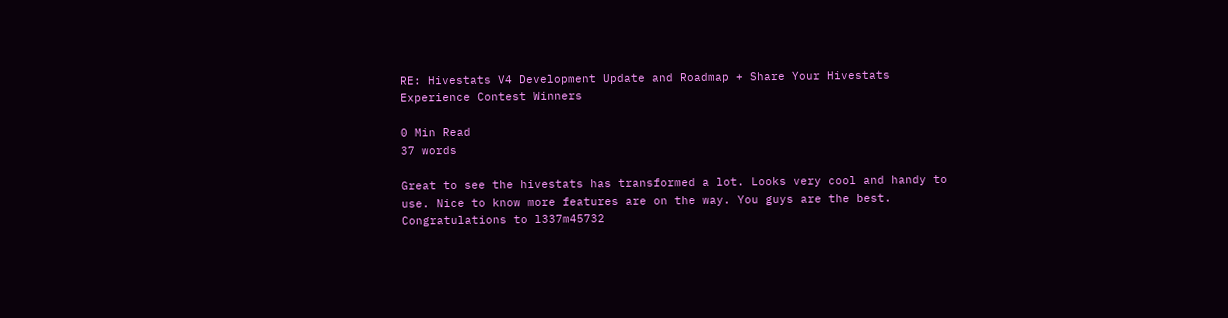RE: Hivestats V4 Development Update and Roadmap + Share Your Hivestats Experience Contest Winners

0 Min Read
37 words

Great to see the hivestats has transformed a lot. Looks very cool and handy to use. Nice to know more features are on the way. You guys are the best. Congratulations to l337m45732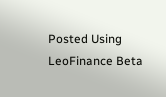Posted Using LeoFinance Beta